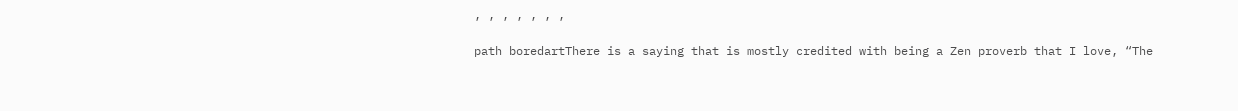, , , , , , ,

path boredartThere is a saying that is mostly credited with being a Zen proverb that I love, “The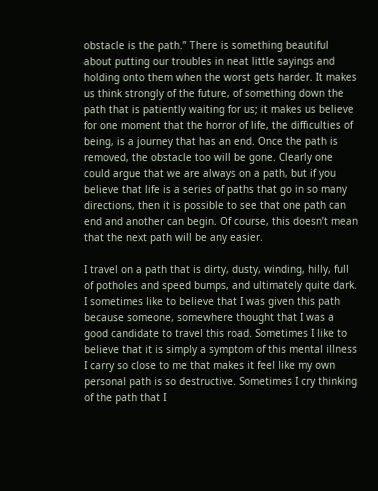obstacle is the path.” There is something beautiful about putting our troubles in neat little sayings and holding onto them when the worst gets harder. It makes us think strongly of the future, of something down the path that is patiently waiting for us; it makes us believe for one moment that the horror of life, the difficulties of being, is a journey that has an end. Once the path is removed, the obstacle too will be gone. Clearly one could argue that we are always on a path, but if you believe that life is a series of paths that go in so many directions, then it is possible to see that one path can end and another can begin. Of course, this doesn’t mean that the next path will be any easier.

I travel on a path that is dirty, dusty, winding, hilly, full of potholes and speed bumps, and ultimately quite dark. I sometimes like to believe that I was given this path because someone, somewhere thought that I was a good candidate to travel this road. Sometimes I like to believe that it is simply a symptom of this mental illness I carry so close to me that makes it feel like my own personal path is so destructive. Sometimes I cry thinking of the path that I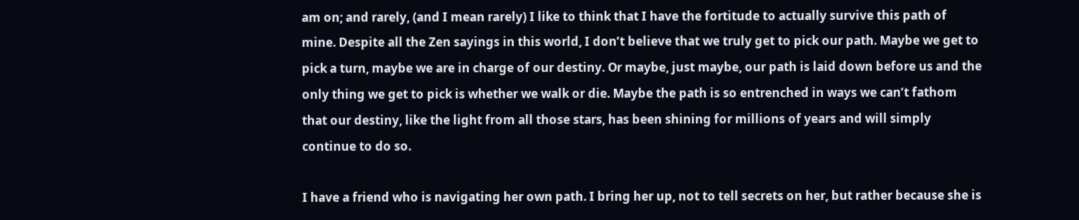am on; and rarely, (and I mean rarely) I like to think that I have the fortitude to actually survive this path of mine. Despite all the Zen sayings in this world, I don’t believe that we truly get to pick our path. Maybe we get to pick a turn, maybe we are in charge of our destiny. Or maybe, just maybe, our path is laid down before us and the only thing we get to pick is whether we walk or die. Maybe the path is so entrenched in ways we can’t fathom that our destiny, like the light from all those stars, has been shining for millions of years and will simply continue to do so.

I have a friend who is navigating her own path. I bring her up, not to tell secrets on her, but rather because she is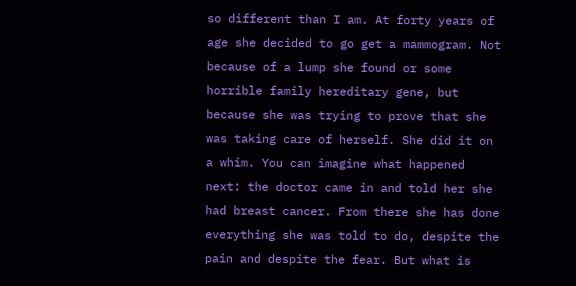so different than I am. At forty years of age she decided to go get a mammogram. Not because of a lump she found or some horrible family hereditary gene, but because she was trying to prove that she was taking care of herself. She did it on a whim. You can imagine what happened next: the doctor came in and told her she had breast cancer. From there she has done everything she was told to do, despite the pain and despite the fear. But what is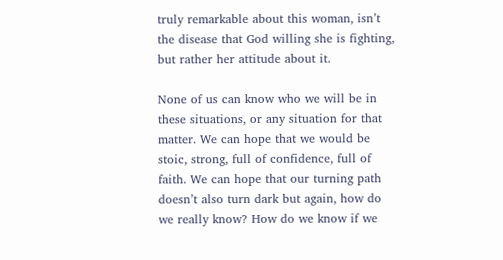truly remarkable about this woman, isn’t the disease that God willing she is fighting, but rather her attitude about it.

None of us can know who we will be in these situations, or any situation for that matter. We can hope that we would be stoic, strong, full of confidence, full of faith. We can hope that our turning path doesn’t also turn dark but again, how do we really know? How do we know if we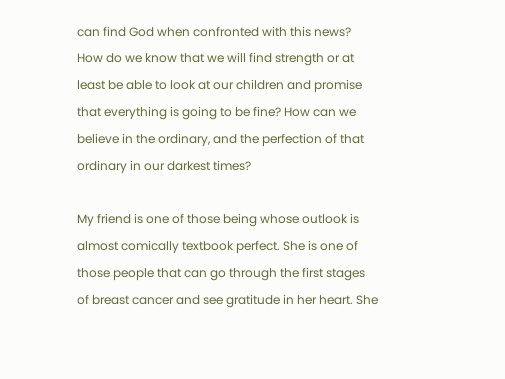can find God when confronted with this news? How do we know that we will find strength or at least be able to look at our children and promise that everything is going to be fine? How can we believe in the ordinary, and the perfection of that ordinary in our darkest times?

My friend is one of those being whose outlook is almost comically textbook perfect. She is one of those people that can go through the first stages of breast cancer and see gratitude in her heart. She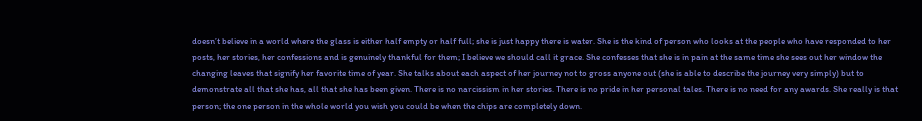doesn’t believe in a world where the glass is either half empty or half full; she is just happy there is water. She is the kind of person who looks at the people who have responded to her posts, her stories, her confessions and is genuinely thankful for them; I believe we should call it grace. She confesses that she is in pain at the same time she sees out her window the changing leaves that signify her favorite time of year. She talks about each aspect of her journey not to gross anyone out (she is able to describe the journey very simply) but to demonstrate all that she has, all that she has been given. There is no narcissism in her stories. There is no pride in her personal tales. There is no need for any awards. She really is that person; the one person in the whole world you wish you could be when the chips are completely down.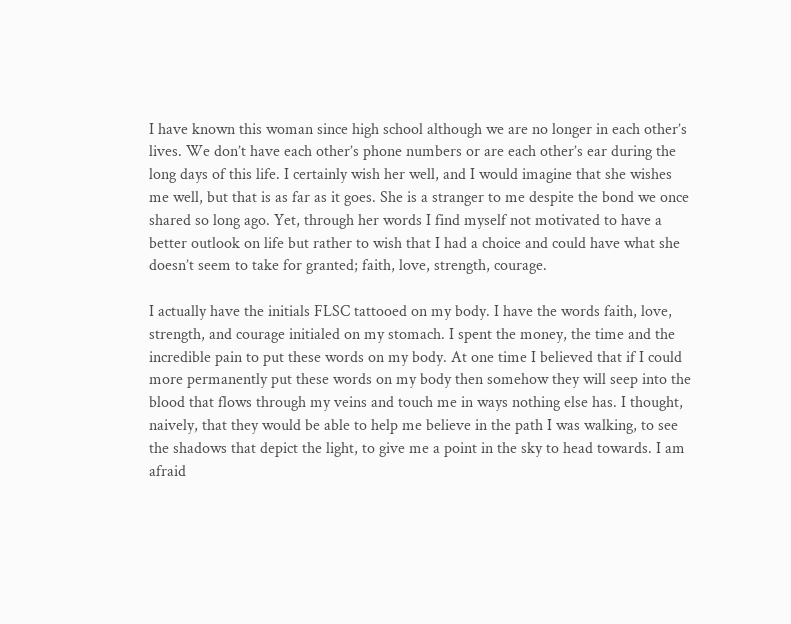I have known this woman since high school although we are no longer in each other’s lives. We don’t have each other’s phone numbers or are each other’s ear during the long days of this life. I certainly wish her well, and I would imagine that she wishes me well, but that is as far as it goes. She is a stranger to me despite the bond we once shared so long ago. Yet, through her words I find myself not motivated to have a better outlook on life but rather to wish that I had a choice and could have what she doesn’t seem to take for granted; faith, love, strength, courage.

I actually have the initials FLSC tattooed on my body. I have the words faith, love, strength, and courage initialed on my stomach. I spent the money, the time and the incredible pain to put these words on my body. At one time I believed that if I could more permanently put these words on my body then somehow they will seep into the blood that flows through my veins and touch me in ways nothing else has. I thought, naively, that they would be able to help me believe in the path I was walking, to see the shadows that depict the light, to give me a point in the sky to head towards. I am afraid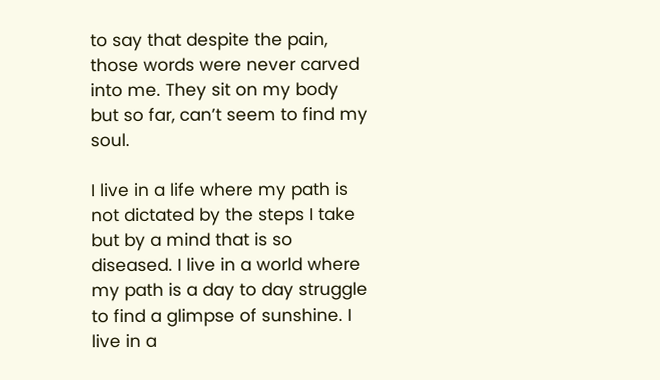to say that despite the pain, those words were never carved into me. They sit on my body but so far, can’t seem to find my soul.

I live in a life where my path is not dictated by the steps I take but by a mind that is so diseased. I live in a world where my path is a day to day struggle to find a glimpse of sunshine. I live in a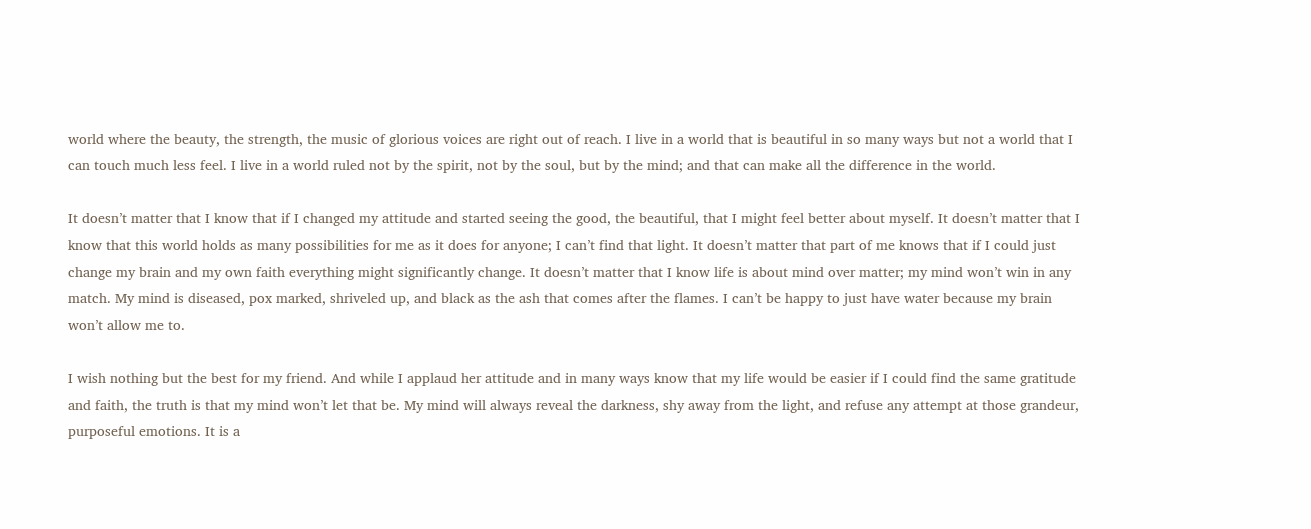world where the beauty, the strength, the music of glorious voices are right out of reach. I live in a world that is beautiful in so many ways but not a world that I can touch much less feel. I live in a world ruled not by the spirit, not by the soul, but by the mind; and that can make all the difference in the world.

It doesn’t matter that I know that if I changed my attitude and started seeing the good, the beautiful, that I might feel better about myself. It doesn’t matter that I know that this world holds as many possibilities for me as it does for anyone; I can’t find that light. It doesn’t matter that part of me knows that if I could just change my brain and my own faith everything might significantly change. It doesn’t matter that I know life is about mind over matter; my mind won’t win in any match. My mind is diseased, pox marked, shriveled up, and black as the ash that comes after the flames. I can’t be happy to just have water because my brain won’t allow me to.

I wish nothing but the best for my friend. And while I applaud her attitude and in many ways know that my life would be easier if I could find the same gratitude and faith, the truth is that my mind won’t let that be. My mind will always reveal the darkness, shy away from the light, and refuse any attempt at those grandeur, purposeful emotions. It is a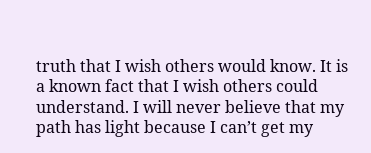truth that I wish others would know. It is a known fact that I wish others could understand. I will never believe that my path has light because I can’t get my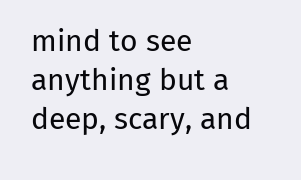mind to see anything but a deep, scary, and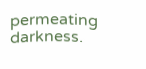permeating darkness.